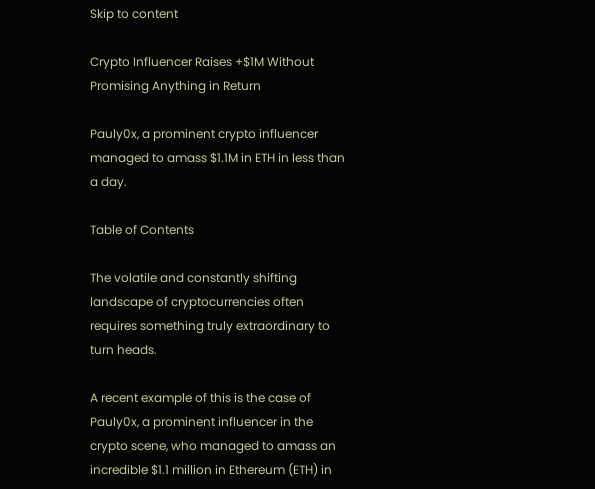Skip to content

Crypto Influencer Raises +$1M Without Promising Anything in Return

Pauly0x, a prominent crypto influencer managed to amass $1.1M in ETH in less than a day.

Table of Contents

The volatile and constantly shifting landscape of cryptocurrencies often requires something truly extraordinary to turn heads.

A recent example of this is the case of Pauly0x, a prominent influencer in the crypto scene, who managed to amass an incredible $1.1 million in Ethereum (ETH) in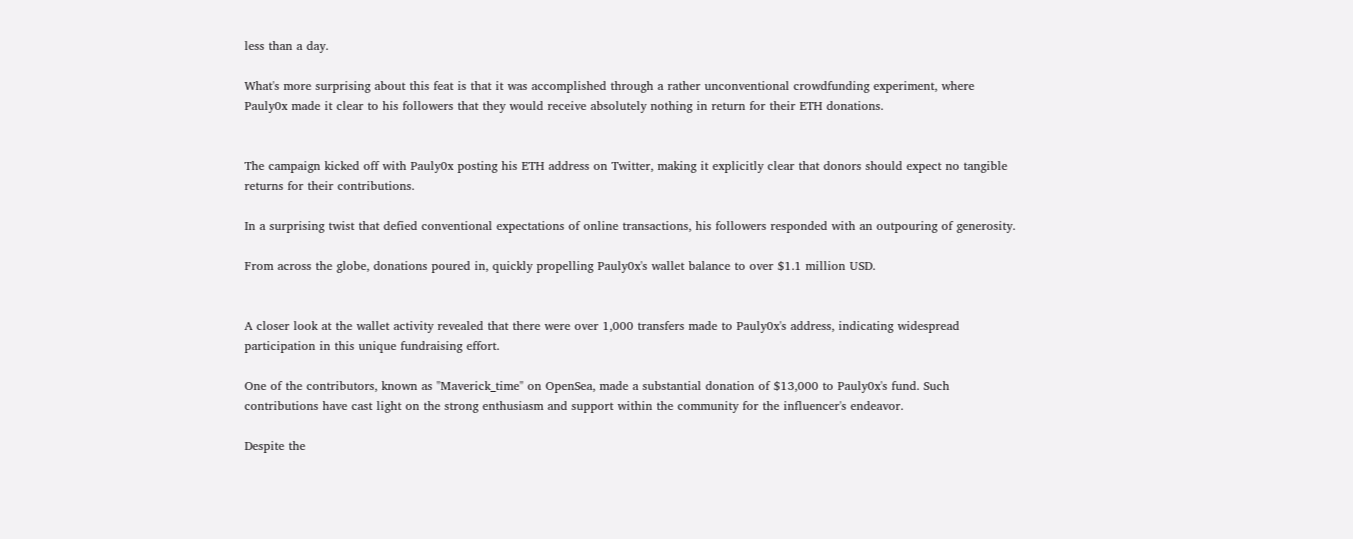less than a day.

What's more surprising about this feat is that it was accomplished through a rather unconventional crowdfunding experiment, where Pauly0x made it clear to his followers that they would receive absolutely nothing in return for their ETH donations.


The campaign kicked off with Pauly0x posting his ETH address on Twitter, making it explicitly clear that donors should expect no tangible returns for their contributions.

In a surprising twist that defied conventional expectations of online transactions, his followers responded with an outpouring of generosity.

From across the globe, donations poured in, quickly propelling Pauly0x's wallet balance to over $1.1 million USD.


A closer look at the wallet activity revealed that there were over 1,000 transfers made to Pauly0x's address, indicating widespread participation in this unique fundraising effort.

One of the contributors, known as "Maverick_time" on OpenSea, made a substantial donation of $13,000 to Pauly0x's fund. Such contributions have cast light on the strong enthusiasm and support within the community for the influencer's endeavor.

Despite the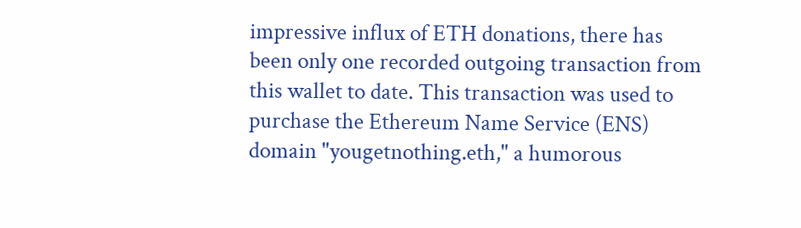impressive influx of ETH donations, there has been only one recorded outgoing transaction from this wallet to date. This transaction was used to purchase the Ethereum Name Service (ENS) domain "yougetnothing.eth," a humorous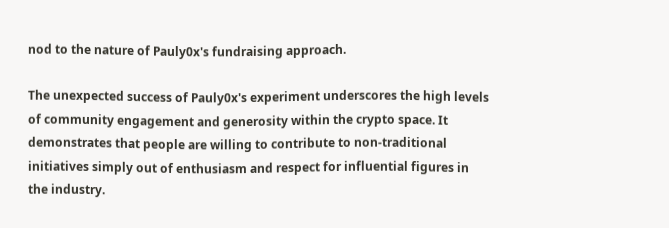nod to the nature of Pauly0x's fundraising approach.

The unexpected success of Pauly0x's experiment underscores the high levels of community engagement and generosity within the crypto space. It demonstrates that people are willing to contribute to non-traditional initiatives simply out of enthusiasm and respect for influential figures in the industry.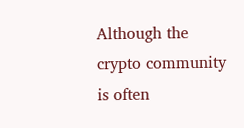Although the crypto community is often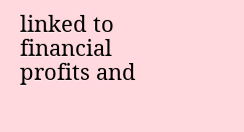linked to financial profits and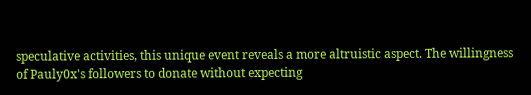speculative activities, this unique event reveals a more altruistic aspect. The willingness of Pauly0x's followers to donate without expecting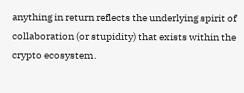anything in return reflects the underlying spirit of collaboration (or stupidity) that exists within the crypto ecosystem.